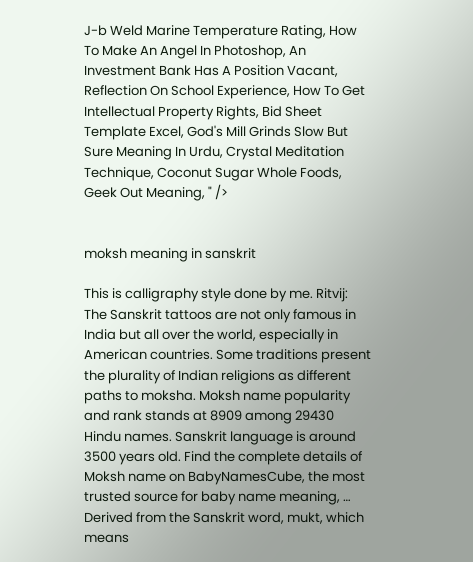J-b Weld Marine Temperature Rating, How To Make An Angel In Photoshop, An Investment Bank Has A Position Vacant, Reflection On School Experience, How To Get Intellectual Property Rights, Bid Sheet Template Excel, God's Mill Grinds Slow But Sure Meaning In Urdu, Crystal Meditation Technique, Coconut Sugar Whole Foods, Geek Out Meaning, " />


moksh meaning in sanskrit

This is calligraphy style done by me. Ritvij: The Sanskrit tattoos are not only famous in India but all over the world, especially in American countries. Some traditions present the plurality of Indian religions as different paths to moksha. Moksh name popularity and rank stands at 8909 among 29430 Hindu names. Sanskrit language is around 3500 years old. Find the complete details of Moksh name on BabyNamesCube, the most trusted source for baby name meaning, … Derived from the Sanskrit word, mukt, which means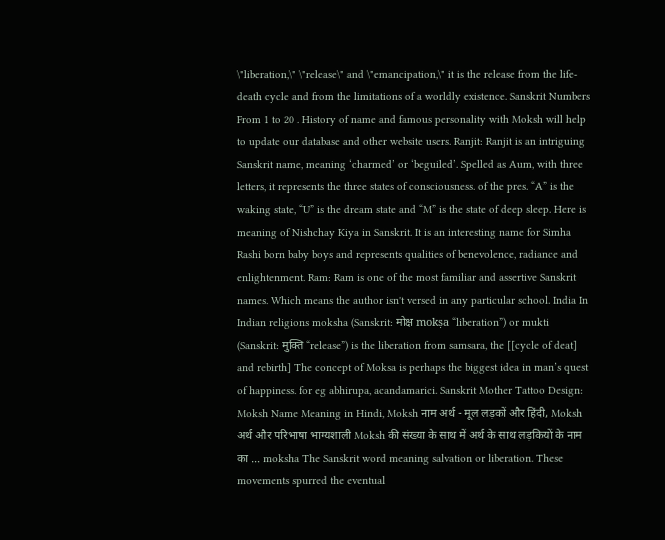\"liberation,\" \"release\" and \"emancipation,\" it is the release from the life-death cycle and from the limitations of a worldly existence. Sanskrit Numbers From 1 to 20 . History of name and famous personality with Moksh will help to update our database and other website users. Ranjit: Ranjit is an intriguing Sanskrit name, meaning ‘charmed’ or ‘beguiled’. Spelled as Aum, with three letters, it represents the three states of consciousness. of the pres. “A” is the waking state, “U” is the dream state and “M” is the state of deep sleep. Here is meaning of Nishchay Kiya in Sanskrit. It is an interesting name for Simha Rashi born baby boys and represents qualities of benevolence, radiance and enlightenment. Ram: Ram is one of the most familiar and assertive Sanskrit names. Which means the author isn't versed in any particular school. India In Indian religions moksha (Sanskrit: मोक्ष mokṣa “liberation”) or mukti (Sanskrit: मुक्ति “release”) is the liberation from samsara, the [[cycle of deat] and rebirth] The concept of Moksa is perhaps the biggest idea in man’s quest of happiness. for eg abhirupa, acandamarici. Sanskrit Mother Tattoo Design: Moksh Name Meaning in Hindi, Moksh नाम अर्थ - मूल लड़कों और हिंदी, Moksh अर्थ और परिभाषा भाग्यशाली Moksh की संख्या के साथ में अर्थ के साथ लड़कियों के नाम का … moksha The Sanskrit word meaning salvation or liberation. These movements spurred the eventual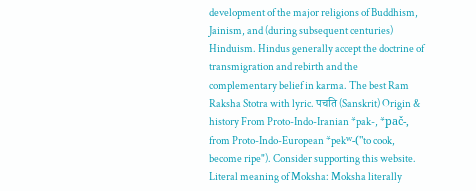development of the major religions of Buddhism, Jainism, and (during subsequent centuries) Hinduism. Hindus generally accept the doctrine of transmigration and rebirth and the complementary belief in karma. The best Ram Raksha Stotra with lyric. पचति (Sanskrit) Origin & history From Proto-Indo-Iranian *pak-, *pač-, from Proto-Indo-European *pekʷ-("to cook, become ripe"). Consider supporting this website. Literal meaning of Moksha: Moksha literally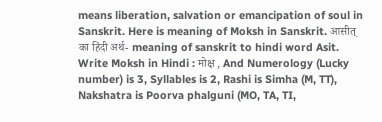means liberation, salvation or emancipation of soul in Sanskrit. Here is meaning of Moksh in Sanskrit. आसीत् का हिंदी अर्थ- meaning of sanskrit to hindi word Asit. Write Moksh in Hindi : मोक्ष , And Numerology (Lucky number) is 3, Syllables is 2, Rashi is Simha (M, TT), Nakshatra is Poorva phalguni (MO, TA, TI,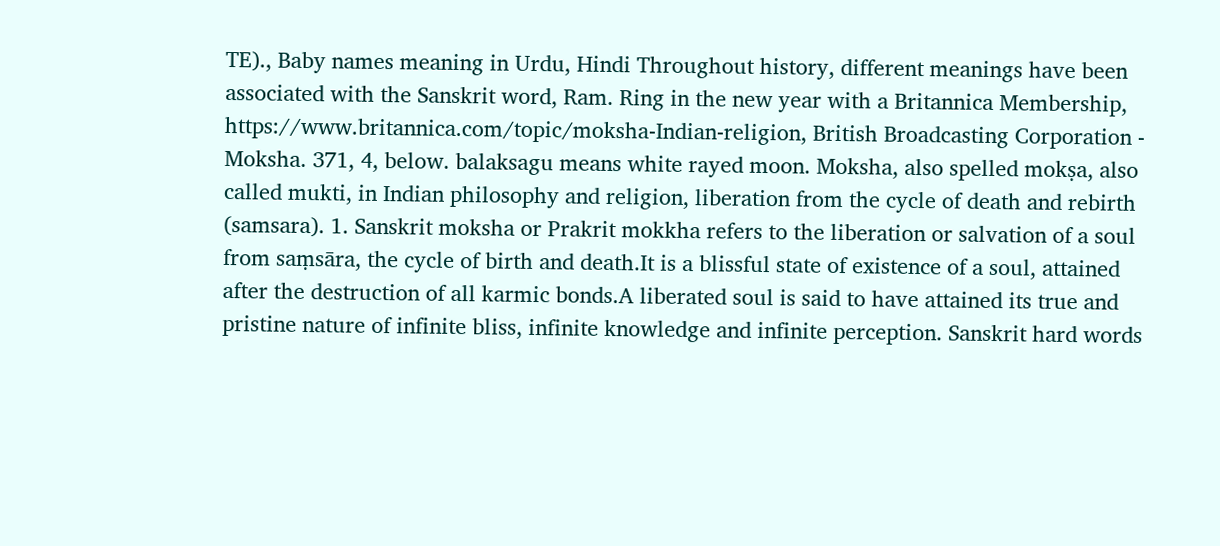TE)., Baby names meaning in Urdu, Hindi Throughout history, different meanings have been associated with the Sanskrit word, Ram. Ring in the new year with a Britannica Membership, https://www.britannica.com/topic/moksha-Indian-religion, British Broadcasting Corporation - Moksha. 371, 4, below. balaksagu means white rayed moon. Moksha, also spelled mokṣa, also called mukti, in Indian philosophy and religion, liberation from the cycle of death and rebirth (samsara). 1. Sanskrit moksha or Prakrit mokkha refers to the liberation or salvation of a soul from saṃsāra, the cycle of birth and death.It is a blissful state of existence of a soul, attained after the destruction of all karmic bonds.A liberated soul is said to have attained its true and pristine nature of infinite bliss, infinite knowledge and infinite perception. Sanskrit hard words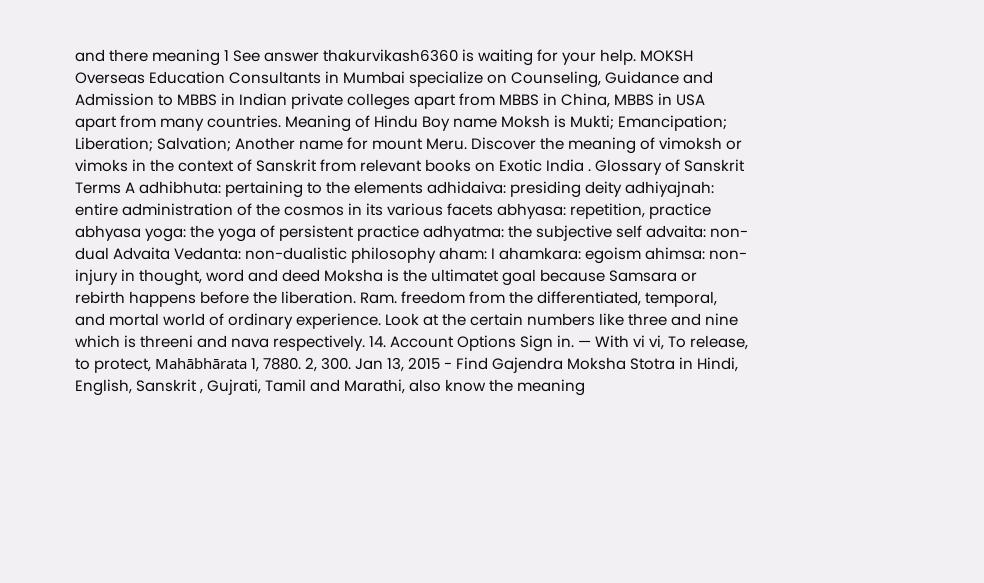and there meaning 1 See answer thakurvikash6360 is waiting for your help. MOKSH Overseas Education Consultants in Mumbai specialize on Counseling, Guidance and Admission to MBBS in Indian private colleges apart from MBBS in China, MBBS in USA apart from many countries. Meaning of Hindu Boy name Moksh is Mukti; Emancipation; Liberation; Salvation; Another name for mount Meru. Discover the meaning of vimoksh or vimoks in the context of Sanskrit from relevant books on Exotic India . Glossary of Sanskrit Terms A adhibhuta: pertaining to the elements adhidaiva: presiding deity adhiyajnah: entire administration of the cosmos in its various facets abhyasa: repetition, practice abhyasa yoga: the yoga of persistent practice adhyatma: the subjective self advaita: non-dual Advaita Vedanta: non-dualistic philosophy aham: I ahamkara: egoism ahimsa: non-injury in thought, word and deed Moksha is the ultimatet goal because Samsara or rebirth happens before the liberation. Ram. freedom from the differentiated, temporal, and mortal world of ordinary experience. Look at the certain numbers like three and nine which is threeni and nava respectively. 14. Account Options Sign in. — With vi vi, To release, to protect, Mahābhārata 1, 7880. 2, 300. Jan 13, 2015 - Find Gajendra Moksha Stotra in Hindi, English, Sanskrit , Gujrati, Tamil and Marathi, also know the meaning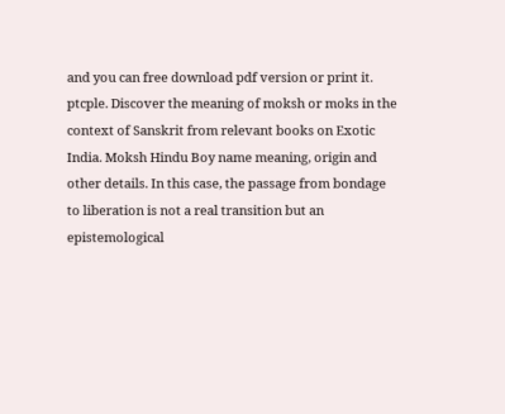and you can free download pdf version or print it. ptcple. Discover the meaning of moksh or moks in the context of Sanskrit from relevant books on Exotic India. Moksh Hindu Boy name meaning, origin and other details. In this case, the passage from bondage to liberation is not a real transition but an epistemological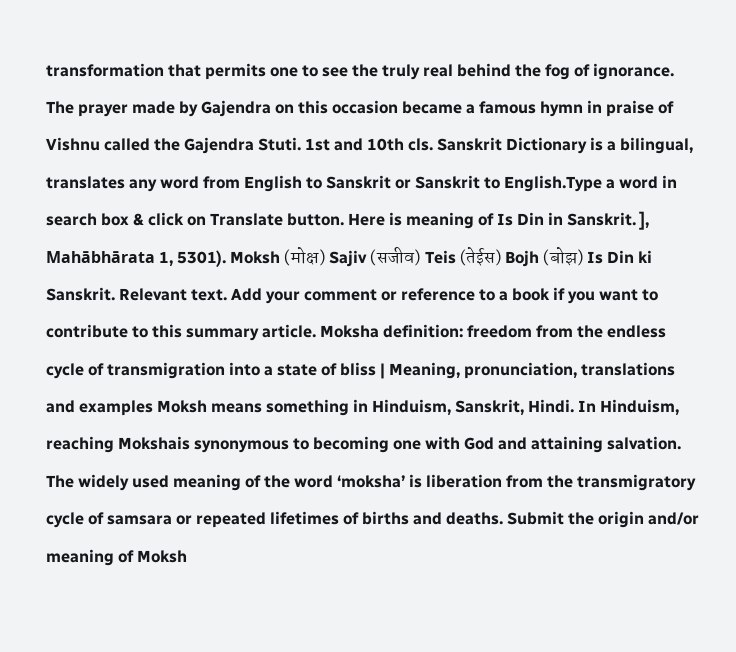transformation that permits one to see the truly real behind the fog of ignorance. The prayer made by Gajendra on this occasion became a famous hymn in praise of Vishnu called the Gajendra Stuti. 1st and 10th cls. Sanskrit Dictionary is a bilingual, translates any word from English to Sanskrit or Sanskrit to English.Type a word in search box & click on Translate button. Here is meaning of Is Din in Sanskrit. ], Mahābhārata 1, 5301). Moksh (मोक्ष) Sajiv (सजीव) Teis (तेईस) Bojh (बोझ) Is Din ki Sanskrit. Relevant text. Add your comment or reference to a book if you want to contribute to this summary article. Moksha definition: freedom from the endless cycle of transmigration into a state of bliss | Meaning, pronunciation, translations and examples Moksh means something in Hinduism, Sanskrit, Hindi. In Hinduism, reaching Mokshais synonymous to becoming one with God and attaining salvation. The widely used meaning of the word ‘moksha’ is liberation from the transmigratory cycle of samsara or repeated lifetimes of births and deaths. Submit the origin and/or meaning of Moksh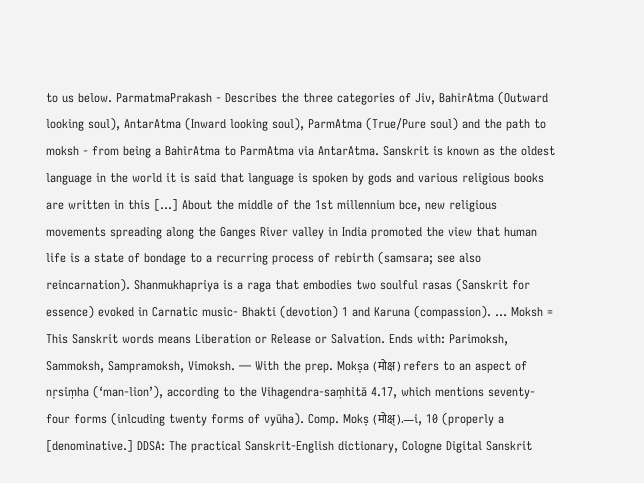to us below. ParmatmaPrakash - Describes the three categories of Jiv, BahirAtma (Outward looking soul), AntarAtma (Inward looking soul), ParmAtma (True/Pure soul) and the path to moksh - from being a BahirAtma to ParmAtma via AntarAtma. Sanskrit is known as the oldest language in the world it is said that language is spoken by gods and various religious books are written in this […] About the middle of the 1st millennium bce, new religious movements spreading along the Ganges River valley in India promoted the view that human life is a state of bondage to a recurring process of rebirth (samsara; see also reincarnation). Shanmukhapriya is a raga that embodies two soulful rasas (Sanskrit for essence) evoked in Carnatic music- Bhakti (devotion) 1 and Karuna (compassion). ... Moksh = This Sanskrit words means Liberation or Release or Salvation. Ends with: Parimoksh, Sammoksh, Sampramoksh, Vimoksh. — With the prep. Mokṣa (मोक्ष) refers to an aspect of nṛsiṃha (‘man-lion’), according to the Vihagendra-saṃhitā 4.17, which mentions seventy-four forms (inlcuding twenty forms of vyūha). Comp. Mokṣ (मोक्ष्).—i, 10 (properly a [denominative.] DDSA: The practical Sanskrit-English dictionary, Cologne Digital Sanskrit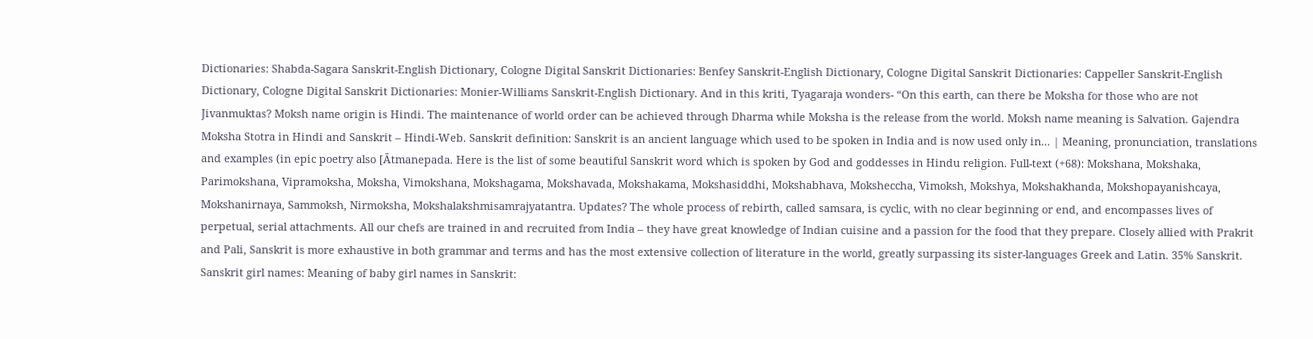Dictionaries: Shabda-Sagara Sanskrit-English Dictionary, Cologne Digital Sanskrit Dictionaries: Benfey Sanskrit-English Dictionary, Cologne Digital Sanskrit Dictionaries: Cappeller Sanskrit-English Dictionary, Cologne Digital Sanskrit Dictionaries: Monier-Williams Sanskrit-English Dictionary. And in this kriti, Tyagaraja wonders- “On this earth, can there be Moksha for those who are not Jivanmuktas? Moksh name origin is Hindi. The maintenance of world order can be achieved through Dharma while Moksha is the release from the world. Moksh name meaning is Salvation. Gajendra Moksha Stotra in Hindi and Sanskrit – Hindi-Web. Sanskrit definition: Sanskrit is an ancient language which used to be spoken in India and is now used only in... | Meaning, pronunciation, translations and examples (in epic poetry also [Ātmanepada. Here is the list of some beautiful Sanskrit word which is spoken by God and goddesses in Hindu religion. Full-text (+68): Mokshana, Mokshaka, Parimokshana, Vipramoksha, Moksha, Vimokshana, Mokshagama, Mokshavada, Mokshakama, Mokshasiddhi, Mokshabhava, Moksheccha, Vimoksh, Mokshya, Mokshakhanda, Mokshopayanishcaya, Mokshanirnaya, Sammoksh, Nirmoksha, Mokshalakshmisamrajyatantra. Updates? The whole process of rebirth, called samsara, is cyclic, with no clear beginning or end, and encompasses lives of perpetual, serial attachments. All our chefs are trained in and recruited from India – they have great knowledge of Indian cuisine and a passion for the food that they prepare. Closely allied with Prakrit and Pali, Sanskrit is more exhaustive in both grammar and terms and has the most extensive collection of literature in the world, greatly surpassing its sister-languages Greek and Latin. 35% Sanskrit. Sanskrit girl names: Meaning of baby girl names in Sanskrit: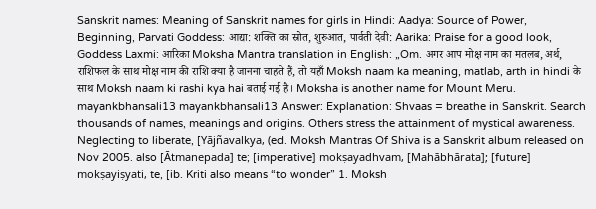Sanskrit names: Meaning of Sanskrit names for girls in Hindi: Aadya: Source of Power, Beginning, Parvati Goddess: आद्या: शक्ति का स्रोत, शुरुआत, पार्वती देवी: Aarika: Praise for a good look, Goddess Laxmi: आरिका Moksha Mantra translation in English: „Om. अगर आप मोक्ष नाम का मतलब, अर्थ, राशिफल के साथ मोक्ष नाम की राशि क्या है जानना चाहते हैं, तो यहाँ Moksh naam ka meaning, matlab, arth in hindi के साथ Moksh naam ki rashi kya hai बताई गई है। Moksha is another name for Mount Meru. mayankbhansali13 mayankbhansali13 Answer: Explanation: Shvaas = breathe in Sanskrit. Search thousands of names, meanings and origins. Others stress the attainment of mystical awareness. Neglecting to liberate, [Yājñavalkya, (ed. Moksh Mantras Of Shiva is a Sanskrit album released on Nov 2005. also [Ātmanepada] te; [imperative] mokṣayadhvam, [Mahābhārata]; [future] mokṣayiṣyati, te, [ib. Kriti also means “to wonder” 1. Moksh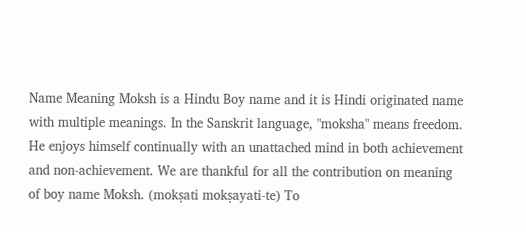Name Meaning Moksh is a Hindu Boy name and it is Hindi originated name with multiple meanings. In the Sanskrit language, "moksha" means freedom. He enjoys himself continually with an unattached mind in both achievement and non-achievement. We are thankful for all the contribution on meaning of boy name Moksh. (mokṣati mokṣayati-te) To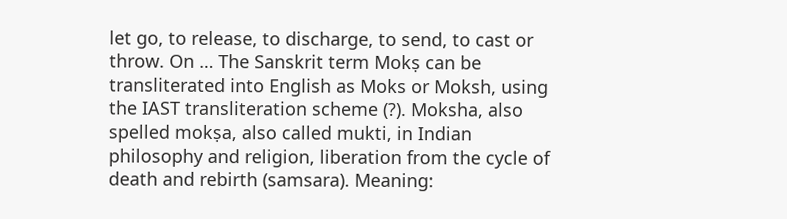let go, to release, to discharge, to send, to cast or throw. On … The Sanskrit term Mokṣ can be transliterated into English as Moks or Moksh, using the IAST transliteration scheme (?). Moksha, also spelled mokṣa, also called mukti, in Indian philosophy and religion, liberation from the cycle of death and rebirth (samsara). Meaning: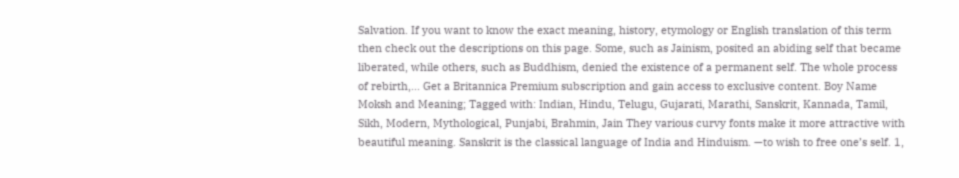Salvation. If you want to know the exact meaning, history, etymology or English translation of this term then check out the descriptions on this page. Some, such as Jainism, posited an abiding self that became liberated, while others, such as Buddhism, denied the existence of a permanent self. The whole process of rebirth,... Get a Britannica Premium subscription and gain access to exclusive content. Boy Name Moksh and Meaning; Tagged with: Indian, Hindu, Telugu, Gujarati, Marathi, Sanskrit, Kannada, Tamil, Sikh, Modern, Mythological, Punjabi, Brahmin, Jain They various curvy fonts make it more attractive with beautiful meaning. Sanskrit is the classical language of India and Hinduism. —to wish to free one’s self. 1,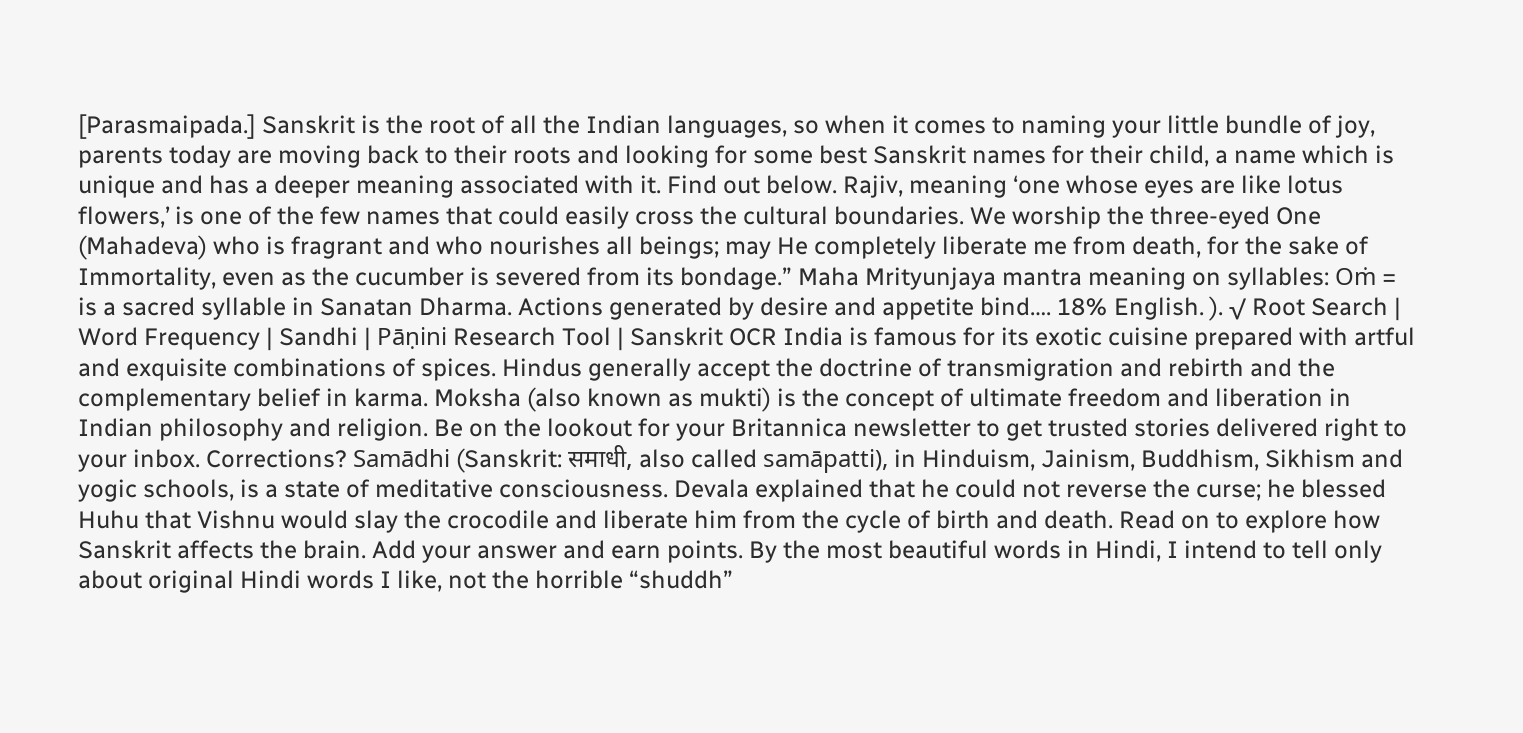[Parasmaipada.] Sanskrit is the root of all the Indian languages, so when it comes to naming your little bundle of joy, parents today are moving back to their roots and looking for some best Sanskrit names for their child, a name which is unique and has a deeper meaning associated with it. Find out below. Rajiv, meaning ‘one whose eyes are like lotus flowers,’ is one of the few names that could easily cross the cultural boundaries. We worship the three-eyed One (Mahadeva) who is fragrant and who nourishes all beings; may He completely liberate me from death, for the sake of Immortality, even as the cucumber is severed from its bondage.” Maha Mrityunjaya mantra meaning on syllables: Oṁ = is a sacred syllable in Sanatan Dharma. Actions generated by desire and appetite bind…. 18% English. ). √ Root Search | Word Frequency | Sandhi | Pāṇini Research Tool | Sanskrit OCR India is famous for its exotic cuisine prepared with artful and exquisite combinations of spices. Hindus generally accept the doctrine of transmigration and rebirth and the complementary belief in karma. Moksha (also known as mukti) is the concept of ultimate freedom and liberation in Indian philosophy and religion. Be on the lookout for your Britannica newsletter to get trusted stories delivered right to your inbox. Corrections? Samādhi (Sanskrit: समाधी, also called samāpatti), in Hinduism, Jainism, Buddhism, Sikhism and yogic schools, is a state of meditative consciousness. Devala explained that he could not reverse the curse; he blessed Huhu that Vishnu would slay the crocodile and liberate him from the cycle of birth and death. Read on to explore how Sanskrit affects the brain. Add your answer and earn points. By the most beautiful words in Hindi, I intend to tell only about original Hindi words I like, not the horrible “shuddh”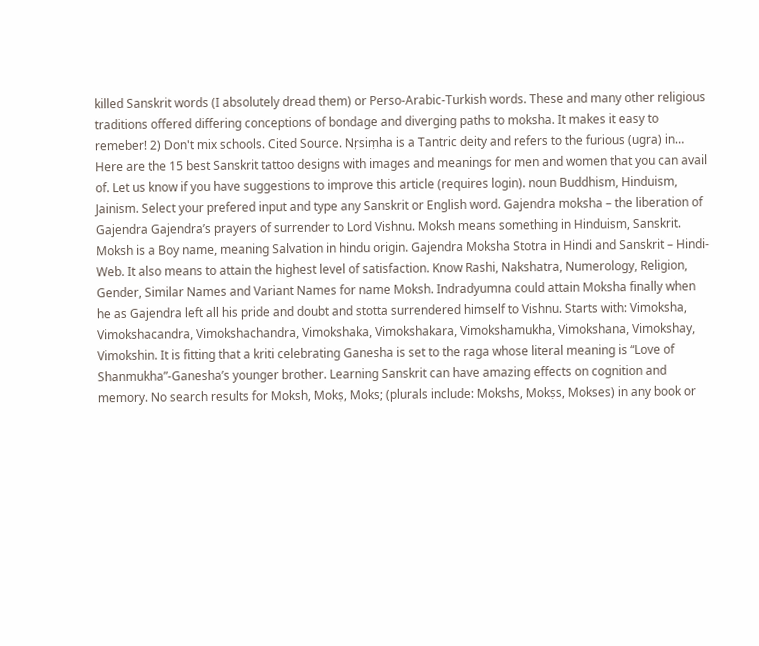killed Sanskrit words (I absolutely dread them) or Perso-Arabic-Turkish words. These and many other religious traditions offered differing conceptions of bondage and diverging paths to moksha. It makes it easy to remeber! 2) Don't mix schools. Cited Source. Nṛsiṃha is a Tantric deity and refers to the furious (ugra) in… Here are the 15 best Sanskrit tattoo designs with images and meanings for men and women that you can avail of. Let us know if you have suggestions to improve this article (requires login). noun Buddhism, Hinduism, Jainism. Select your prefered input and type any Sanskrit or English word. Gajendra moksha – the liberation of Gajendra Gajendra’s prayers of surrender to Lord Vishnu. Moksh means something in Hinduism, Sanskrit. Moksh is a Boy name, meaning Salvation in hindu origin. Gajendra Moksha Stotra in Hindi and Sanskrit – Hindi-Web. It also means to attain the highest level of satisfaction. Know Rashi, Nakshatra, Numerology, Religion, Gender, Similar Names and Variant Names for name Moksh. Indradyumna could attain Moksha finally when he as Gajendra left all his pride and doubt and stotta surrendered himself to Vishnu. Starts with: Vimoksha, Vimokshacandra, Vimokshachandra, Vimokshaka, Vimokshakara, Vimokshamukha, Vimokshana, Vimokshay, Vimokshin. It is fitting that a kriti celebrating Ganesha is set to the raga whose literal meaning is “Love of Shanmukha”-Ganesha’s younger brother. Learning Sanskrit can have amazing effects on cognition and memory. No search results for Moksh, Mokṣ, Moks; (plurals include: Mokshs, Mokṣs, Mokses) in any book or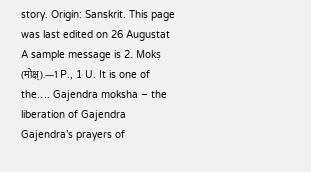story. Origin: Sanskrit. This page was last edited on 26 Augustat A sample message is 2. Mokṣ (मोक्ष्).—1 P., 1 U. It is one of the…. Gajendra moksha – the liberation of Gajendra Gajendra’s prayers of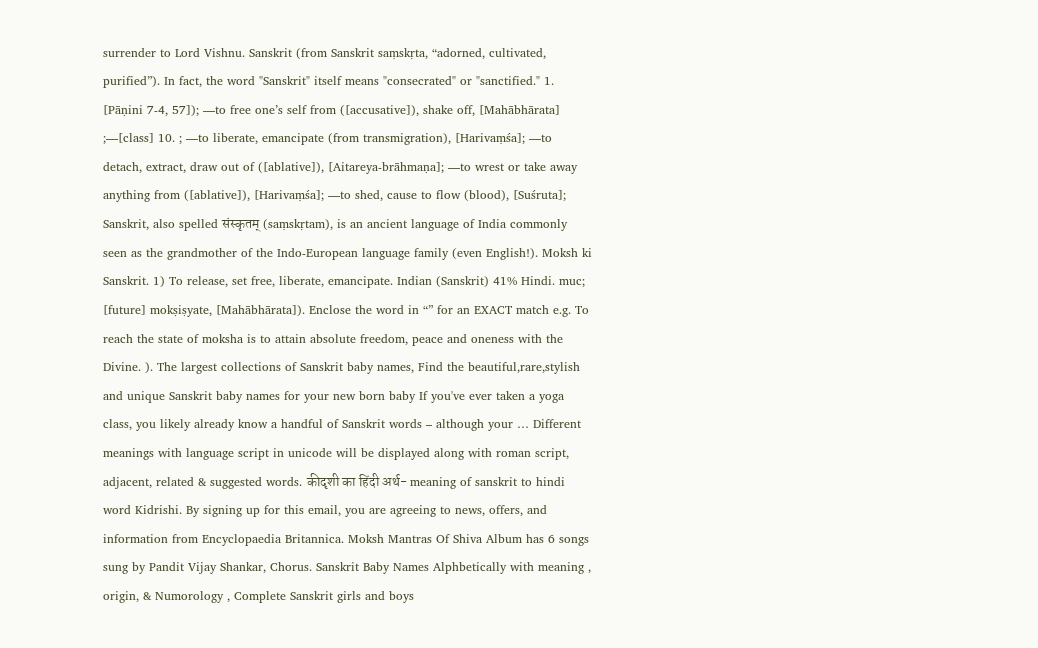surrender to Lord Vishnu. Sanskrit (from Sanskrit saṃskṛta, “adorned, cultivated, purified”). In fact, the word "Sanskrit" itself means "consecrated" or "sanctified." 1. [Pāṇini 7-4, 57]); —to free one’s self from ([accusative]), shake off, [Mahābhārata] ;—[class] 10. ; —to liberate, emancipate (from transmigration), [Harivaṃśa]; —to detach, extract, draw out of ([ablative]), [Aitareya-brāhmaṇa]; —to wrest or take away anything from ([ablative]), [Harivaṃśa]; —to shed, cause to flow (blood), [Suśruta]; Sanskrit, also spelled संस्कृतम् (saṃskṛtam), is an ancient language of India commonly seen as the grandmother of the Indo-European language family (even English!). Moksh ki Sanskrit. 1) To release, set free, liberate, emancipate. Indian (Sanskrit) 41% Hindi. muc; [future] mokṣiṣyate, [Mahābhārata]). Enclose the word in “” for an EXACT match e.g. To reach the state of moksha is to attain absolute freedom, peace and oneness with the Divine. ). The largest collections of Sanskrit baby names, Find the beautiful,rare,stylish and unique Sanskrit baby names for your new born baby If you've ever taken a yoga class, you likely already know a handful of Sanskrit words – although your … Different meanings with language script in unicode will be displayed along with roman script, adjacent, related & suggested words. कीदृशी का हिंदी अर्थ- meaning of sanskrit to hindi word Kidrishi. By signing up for this email, you are agreeing to news, offers, and information from Encyclopaedia Britannica. Moksh Mantras Of Shiva Album has 6 songs sung by Pandit Vijay Shankar, Chorus. Sanskrit Baby Names Alphbetically with meaning , origin, & Numorology , Complete Sanskrit girls and boys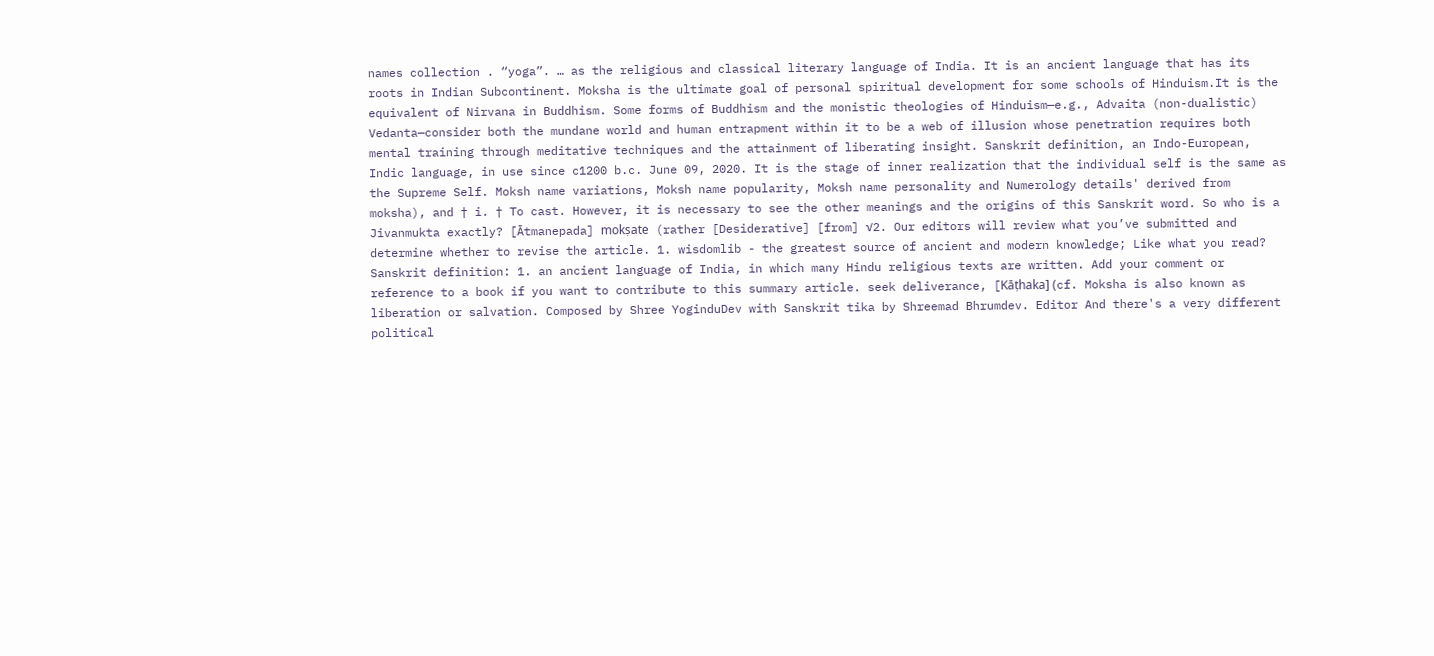names collection . “yoga”. … as the religious and classical literary language of India. It is an ancient language that has its roots in Indian Subcontinent. Moksha is the ultimate goal of personal spiritual development for some schools of Hinduism.It is the equivalent of Nirvana in Buddhism. Some forms of Buddhism and the monistic theologies of Hinduism—e.g., Advaita (non-dualistic) Vedanta—consider both the mundane world and human entrapment within it to be a web of illusion whose penetration requires both mental training through meditative techniques and the attainment of liberating insight. Sanskrit definition, an Indo-European, Indic language, in use since c1200 b.c. June 09, 2020. It is the stage of inner realization that the individual self is the same as the Supreme Self. Moksh name variations, Moksh name popularity, Moksh name personality and Numerology details' derived from moksha), and † i. † To cast. However, it is necessary to see the other meanings and the origins of this Sanskrit word. So who is a Jivanmukta exactly? [Ātmanepada] mokṣate (rather [Desiderative] [from] √2. Our editors will review what you’ve submitted and determine whether to revise the article. 1. wisdomlib - the greatest source of ancient and modern knowledge; Like what you read? Sanskrit definition: 1. an ancient language of India, in which many Hindu religious texts are written. Add your comment or reference to a book if you want to contribute to this summary article. seek deliverance, [Kāṭhaka] (cf. Moksha is also known as liberation or salvation. Composed by Shree YoginduDev with Sanskrit tika by Shreemad Bhrumdev. Editor And there's a very different political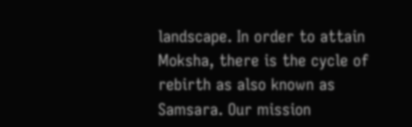landscape. In order to attain Moksha, there is the cycle of rebirth as also known as Samsara. Our mission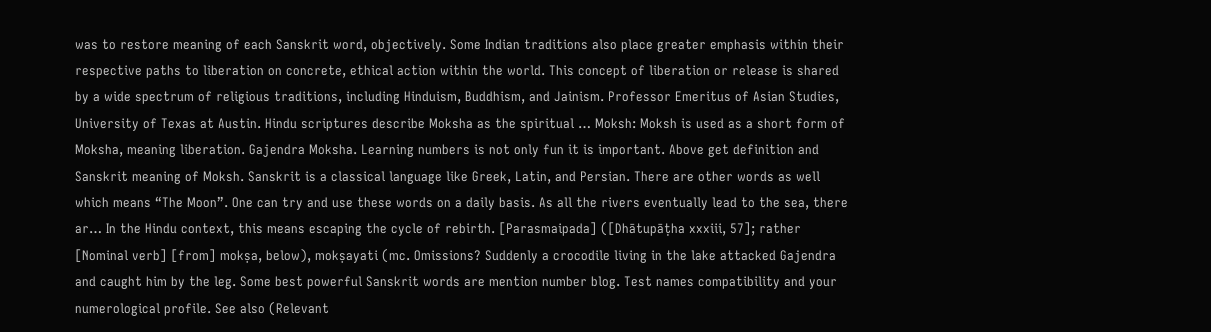was to restore meaning of each Sanskrit word, objectively. Some Indian traditions also place greater emphasis within their respective paths to liberation on concrete, ethical action within the world. This concept of liberation or release is shared by a wide spectrum of religious traditions, including Hinduism, Buddhism, and Jainism. Professor Emeritus of Asian Studies, University of Texas at Austin. Hindu scriptures describe Moksha as the spiritual … Moksh: Moksh is used as a short form of Moksha, meaning liberation. Gajendra Moksha. Learning numbers is not only fun it is important. Above get definition and Sanskrit meaning of Moksh. Sanskrit is a classical language like Greek, Latin, and Persian. There are other words as well which means “The Moon”. One can try and use these words on a daily basis. As all the rivers eventually lead to the sea, there ar… In the Hindu context, this means escaping the cycle of rebirth. [Parasmaipada] ([Dhātupāṭha xxxiii, 57]; rather [Nominal verb] [from] mokṣa, below), mokṣayati (mc. Omissions? Suddenly a crocodile living in the lake attacked Gajendra and caught him by the leg. Some best powerful Sanskrit words are mention number blog. Test names compatibility and your numerological profile. See also (Relevant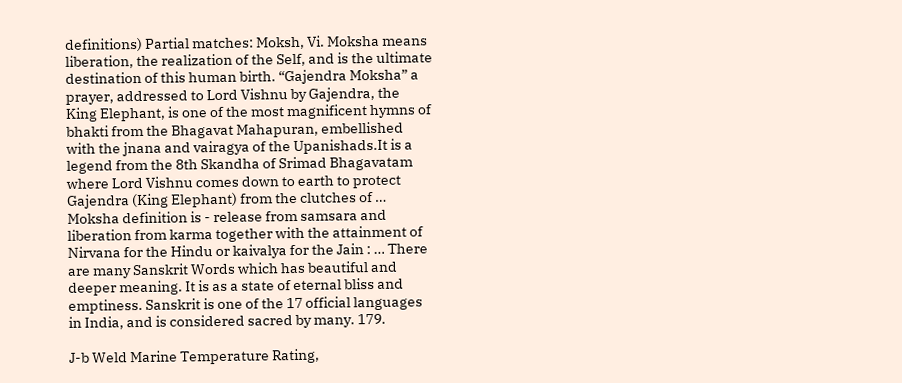definitions) Partial matches: Moksh, Vi. Moksha means liberation, the realization of the Self, and is the ultimate destination of this human birth. “Gajendra Moksha” a prayer, addressed to Lord Vishnu by Gajendra, the King Elephant, is one of the most magnificent hymns of bhakti from the Bhagavat Mahapuran, embellished with the jnana and vairagya of the Upanishads.It is a legend from the 8th Skandha of Srimad Bhagavatam where Lord Vishnu comes down to earth to protect Gajendra (King Elephant) from the clutches of … Moksha definition is - release from samsara and liberation from karma together with the attainment of Nirvana for the Hindu or kaivalya for the Jain : … There are many Sanskrit Words which has beautiful and deeper meaning. It is as a state of eternal bliss and emptiness. Sanskrit is one of the 17 official languages in India, and is considered sacred by many. 179.

J-b Weld Marine Temperature Rating,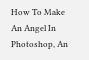How To Make An Angel In Photoshop, An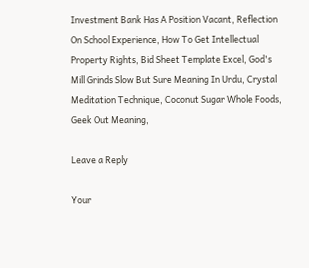Investment Bank Has A Position Vacant, Reflection On School Experience, How To Get Intellectual Property Rights, Bid Sheet Template Excel, God's Mill Grinds Slow But Sure Meaning In Urdu, Crystal Meditation Technique, Coconut Sugar Whole Foods, Geek Out Meaning,

Leave a Reply

Your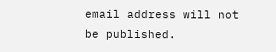email address will not be published.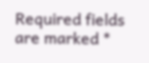Required fields are marked *